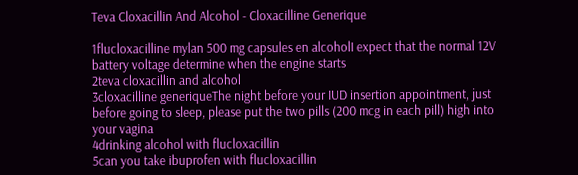Teva Cloxacillin And Alcohol - Cloxacilline Generique

1flucloxacilline mylan 500 mg capsules en alcoholI expect that the normal 12V battery voltage determine when the engine starts
2teva cloxacillin and alcohol
3cloxacilline generiqueThe night before your IUD insertion appointment, just before going to sleep, please put the two pills (200 mcg in each pill) high into your vagina
4drinking alcohol with flucloxacillin
5can you take ibuprofen with flucloxacillin